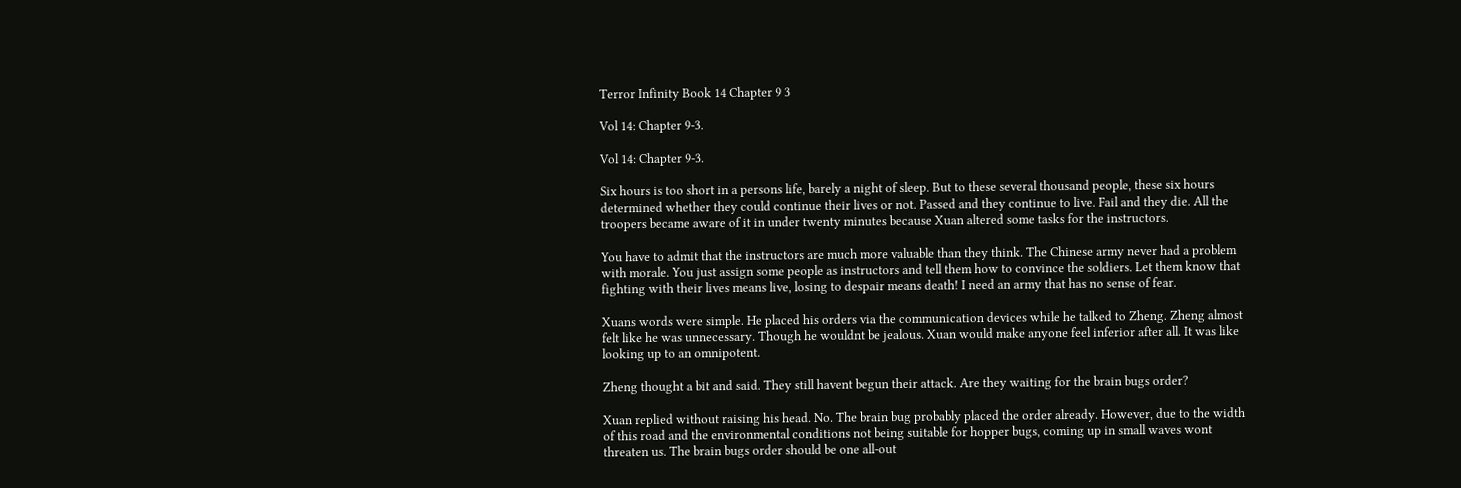Terror Infinity Book 14 Chapter 9 3

Vol 14: Chapter 9-3.

Vol 14: Chapter 9-3.

Six hours is too short in a persons life, barely a night of sleep. But to these several thousand people, these six hours determined whether they could continue their lives or not. Passed and they continue to live. Fail and they die. All the troopers became aware of it in under twenty minutes because Xuan altered some tasks for the instructors.

You have to admit that the instructors are much more valuable than they think. The Chinese army never had a problem with morale. You just assign some people as instructors and tell them how to convince the soldiers. Let them know that fighting with their lives means live, losing to despair means death! I need an army that has no sense of fear.

Xuans words were simple. He placed his orders via the communication devices while he talked to Zheng. Zheng almost felt like he was unnecessary. Though he wouldnt be jealous. Xuan would make anyone feel inferior after all. It was like looking up to an omnipotent.

Zheng thought a bit and said. They still havent begun their attack. Are they waiting for the brain bugs order?

Xuan replied without raising his head. No. The brain bug probably placed the order already. However, due to the width of this road and the environmental conditions not being suitable for hopper bugs, coming up in small waves wont threaten us. The brain bugs order should be one all-out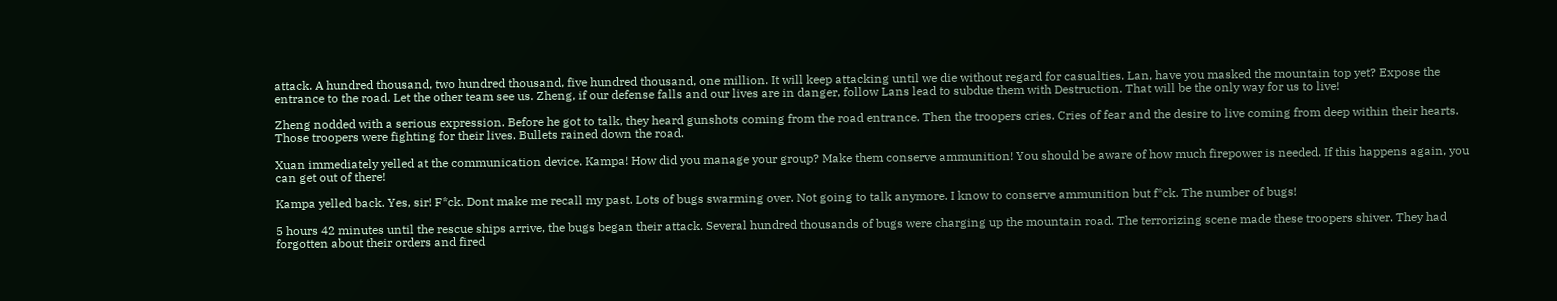attack. A hundred thousand, two hundred thousand, five hundred thousand, one million. It will keep attacking until we die without regard for casualties. Lan, have you masked the mountain top yet? Expose the entrance to the road. Let the other team see us. Zheng, if our defense falls and our lives are in danger, follow Lans lead to subdue them with Destruction. That will be the only way for us to live!

Zheng nodded with a serious expression. Before he got to talk, they heard gunshots coming from the road entrance. Then the troopers cries. Cries of fear and the desire to live coming from deep within their hearts. Those troopers were fighting for their lives. Bullets rained down the road.

Xuan immediately yelled at the communication device. Kampa! How did you manage your group? Make them conserve ammunition! You should be aware of how much firepower is needed. If this happens again, you can get out of there!

Kampa yelled back. Yes, sir! F*ck. Dont make me recall my past. Lots of bugs swarming over. Not going to talk anymore. I know to conserve ammunition but f*ck. The number of bugs!

5 hours 42 minutes until the rescue ships arrive, the bugs began their attack. Several hundred thousands of bugs were charging up the mountain road. The terrorizing scene made these troopers shiver. They had forgotten about their orders and fired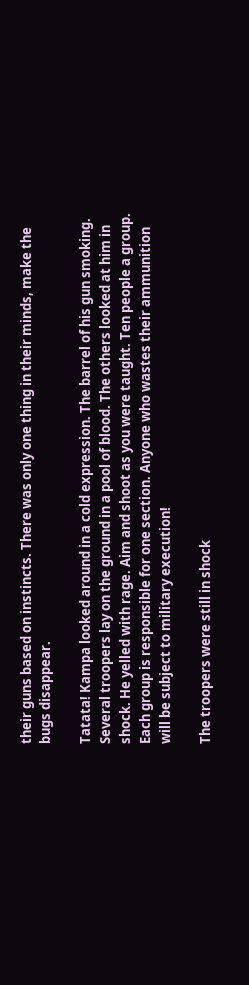their guns based on instincts. There was only one thing in their minds, make the bugs disappear.

Tatata! Kampa looked around in a cold expression. The barrel of his gun smoking. Several troopers lay on the ground in a pool of blood. The others looked at him in shock. He yelled with rage. Aim and shoot as you were taught. Ten people a group. Each group is responsible for one section. Anyone who wastes their ammunition will be subject to military execution!

The troopers were still in shock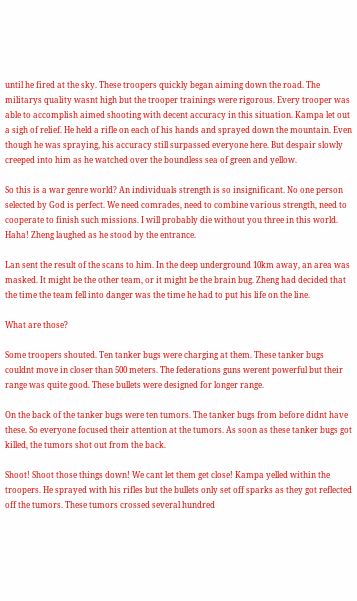until he fired at the sky. These troopers quickly began aiming down the road. The militarys quality wasnt high but the trooper trainings were rigorous. Every trooper was able to accomplish aimed shooting with decent accuracy in this situation. Kampa let out a sigh of relief. He held a rifle on each of his hands and sprayed down the mountain. Even though he was spraying, his accuracy still surpassed everyone here. But despair slowly creeped into him as he watched over the boundless sea of green and yellow.

So this is a war genre world? An individuals strength is so insignificant. No one person selected by God is perfect. We need comrades, need to combine various strength, need to cooperate to finish such missions. I will probably die without you three in this world. Haha! Zheng laughed as he stood by the entrance.

Lan sent the result of the scans to him. In the deep underground 10km away, an area was masked. It might be the other team, or it might be the brain bug. Zheng had decided that the time the team fell into danger was the time he had to put his life on the line.

What are those?

Some troopers shouted. Ten tanker bugs were charging at them. These tanker bugs couldnt move in closer than 500 meters. The federations guns werent powerful but their range was quite good. These bullets were designed for longer range.

On the back of the tanker bugs were ten tumors. The tanker bugs from before didnt have these. So everyone focused their attention at the tumors. As soon as these tanker bugs got killed, the tumors shot out from the back.

Shoot! Shoot those things down! We cant let them get close! Kampa yelled within the troopers. He sprayed with his rifles but the bullets only set off sparks as they got reflected off the tumors. These tumors crossed several hundred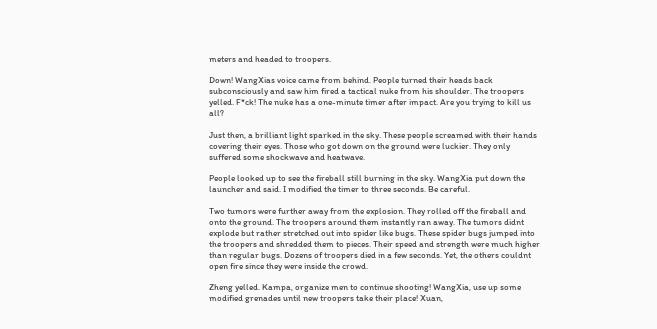meters and headed to troopers.

Down! WangXias voice came from behind. People turned their heads back subconsciously and saw him fired a tactical nuke from his shoulder. The troopers yelled. F*ck! The nuke has a one-minute timer after impact. Are you trying to kill us all?

Just then, a brilliant light sparked in the sky. These people screamed with their hands covering their eyes. Those who got down on the ground were luckier. They only suffered some shockwave and heatwave.

People looked up to see the fireball still burning in the sky. WangXia put down the launcher and said. I modified the timer to three seconds. Be careful.

Two tumors were further away from the explosion. They rolled off the fireball and onto the ground. The troopers around them instantly ran away. The tumors didnt explode but rather stretched out into spider like bugs. These spider bugs jumped into the troopers and shredded them to pieces. Their speed and strength were much higher than regular bugs. Dozens of troopers died in a few seconds. Yet, the others couldnt open fire since they were inside the crowd.

Zheng yelled. Kampa, organize men to continue shooting! WangXia, use up some modified grenades until new troopers take their place! Xuan,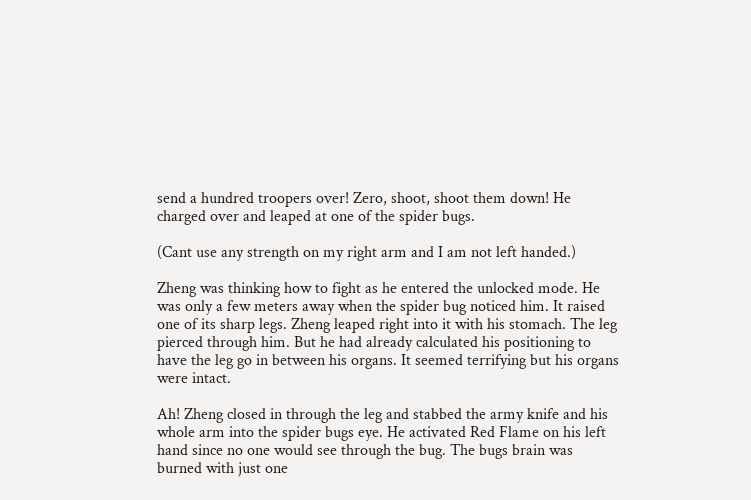send a hundred troopers over! Zero, shoot, shoot them down! He charged over and leaped at one of the spider bugs.

(Cant use any strength on my right arm and I am not left handed.)

Zheng was thinking how to fight as he entered the unlocked mode. He was only a few meters away when the spider bug noticed him. It raised one of its sharp legs. Zheng leaped right into it with his stomach. The leg pierced through him. But he had already calculated his positioning to have the leg go in between his organs. It seemed terrifying but his organs were intact.

Ah! Zheng closed in through the leg and stabbed the army knife and his whole arm into the spider bugs eye. He activated Red Flame on his left hand since no one would see through the bug. The bugs brain was burned with just one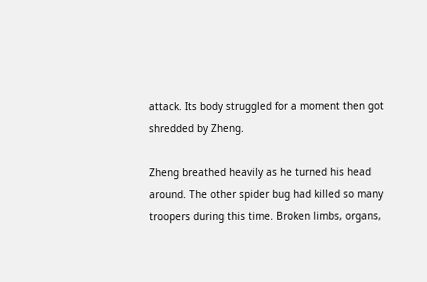attack. Its body struggled for a moment then got shredded by Zheng.

Zheng breathed heavily as he turned his head around. The other spider bug had killed so many troopers during this time. Broken limbs, organs,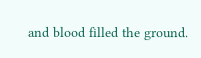and blood filled the ground.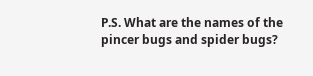P.S. What are the names of the pincer bugs and spider bugs?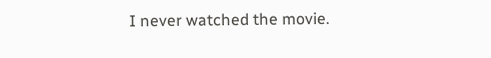I never watched the movie.